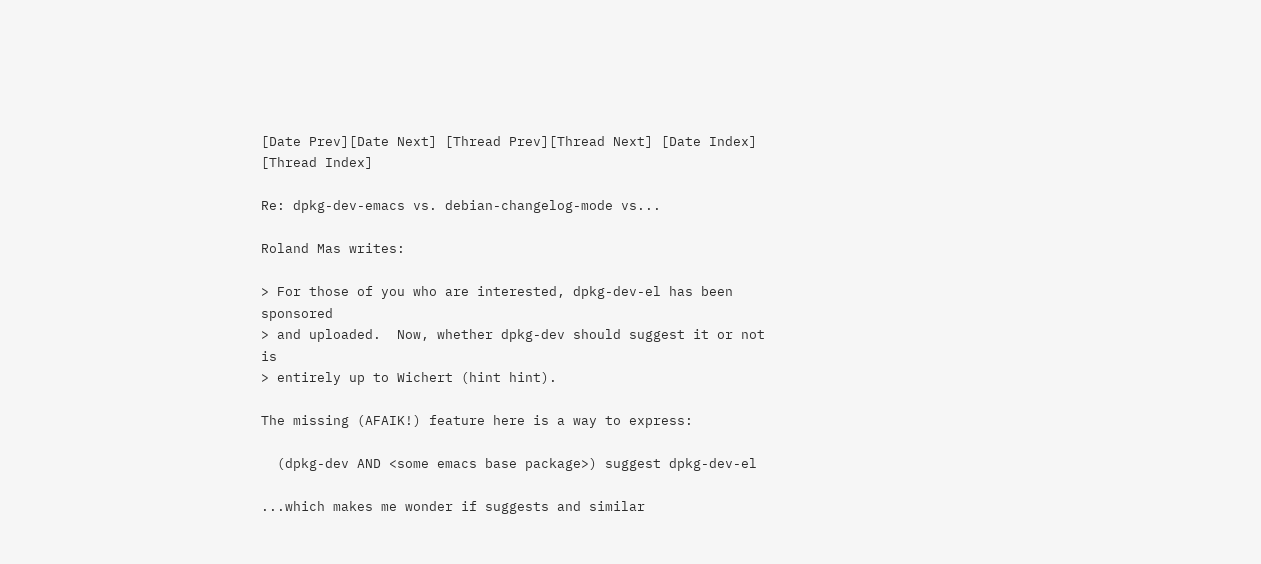[Date Prev][Date Next] [Thread Prev][Thread Next] [Date Index] [Thread Index]

Re: dpkg-dev-emacs vs. debian-changelog-mode vs...

Roland Mas writes:

> For those of you who are interested, dpkg-dev-el has been sponsored
> and uploaded.  Now, whether dpkg-dev should suggest it or not is
> entirely up to Wichert (hint hint).

The missing (AFAIK!) feature here is a way to express:

  (dpkg-dev AND <some emacs base package>) suggest dpkg-dev-el

...which makes me wonder if suggests and similar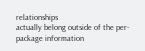relationships
actually belong outside of the per-package information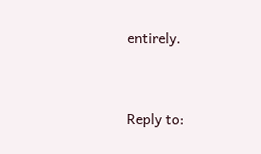entirely.


Reply to: